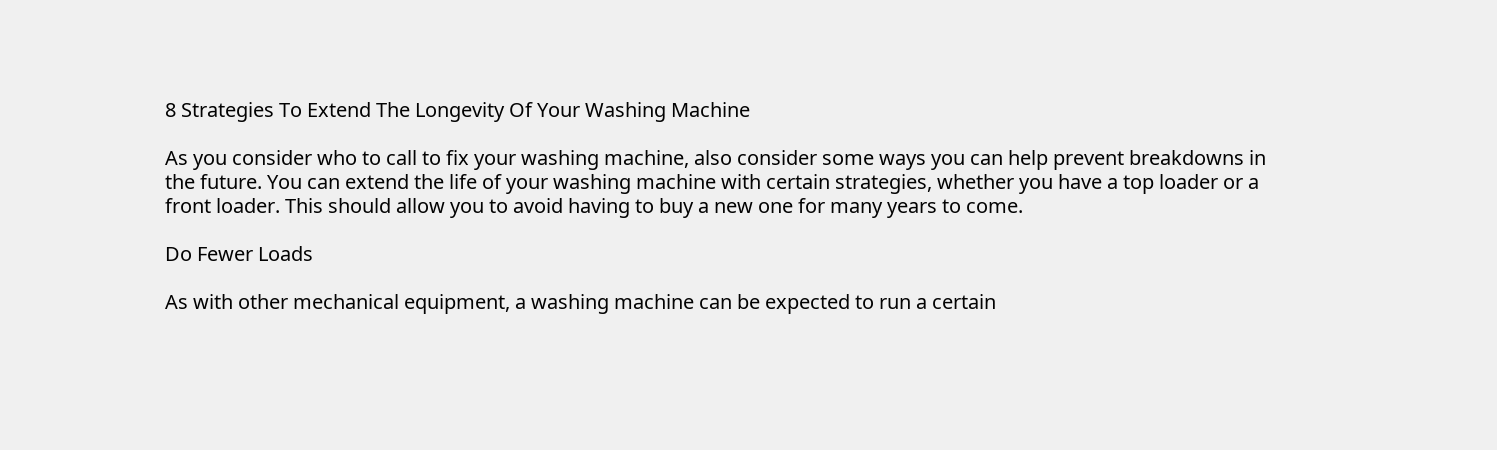8 Strategies To Extend The Longevity Of Your Washing Machine

As you consider who to call to fix your washing machine, also consider some ways you can help prevent breakdowns in the future. You can extend the life of your washing machine with certain strategies, whether you have a top loader or a front loader. This should allow you to avoid having to buy a new one for many years to come.

Do Fewer Loads

As with other mechanical equipment, a washing machine can be expected to run a certain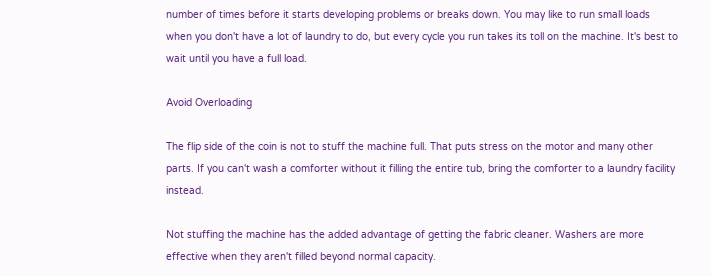number of times before it starts developing problems or breaks down. You may like to run small loads when you don't have a lot of laundry to do, but every cycle you run takes its toll on the machine. It's best to wait until you have a full load.

Avoid Overloading

The flip side of the coin is not to stuff the machine full. That puts stress on the motor and many other parts. If you can't wash a comforter without it filling the entire tub, bring the comforter to a laundry facility instead.

Not stuffing the machine has the added advantage of getting the fabric cleaner. Washers are more effective when they aren't filled beyond normal capacity.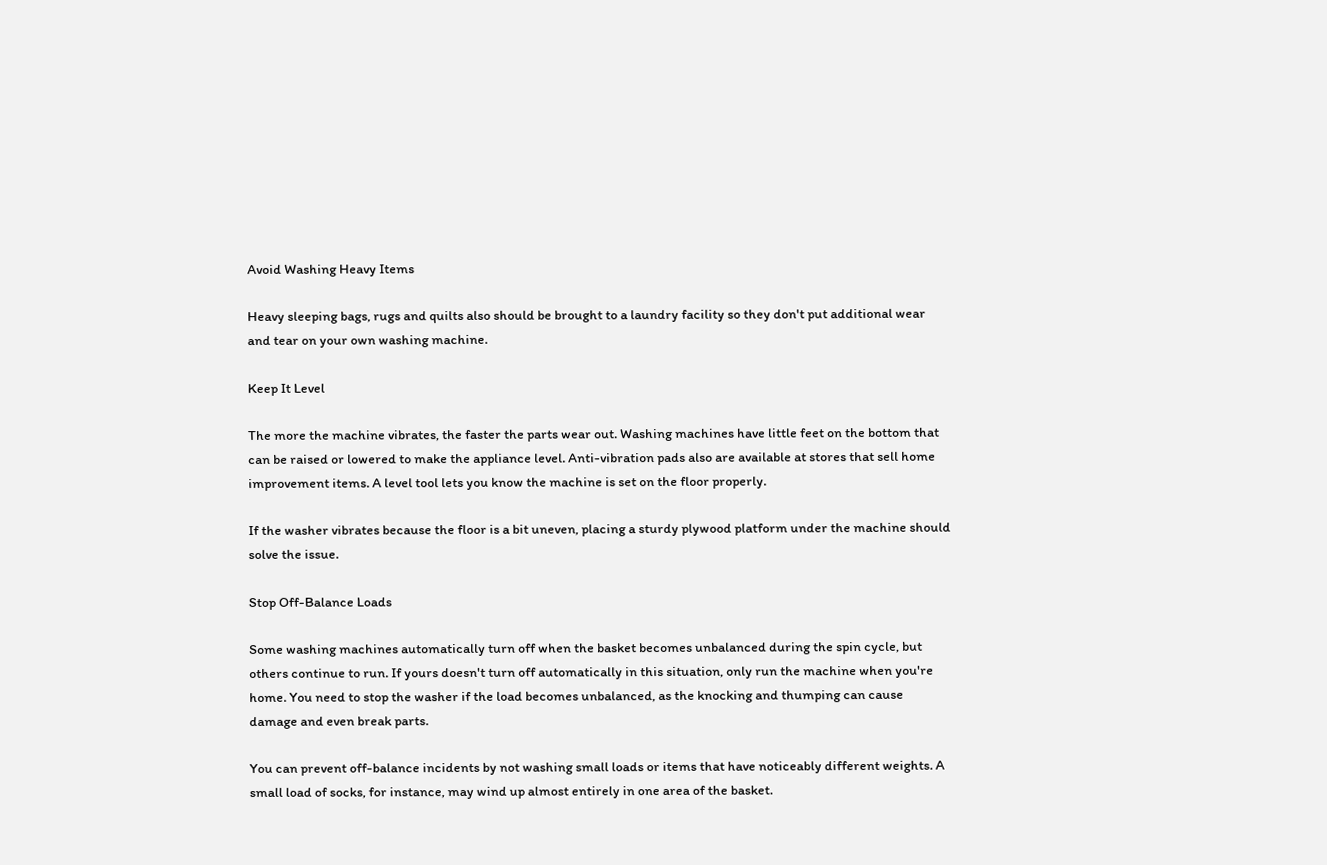Avoid Washing Heavy Items

Heavy sleeping bags, rugs and quilts also should be brought to a laundry facility so they don't put additional wear and tear on your own washing machine.

Keep It Level

The more the machine vibrates, the faster the parts wear out. Washing machines have little feet on the bottom that can be raised or lowered to make the appliance level. Anti-vibration pads also are available at stores that sell home improvement items. A level tool lets you know the machine is set on the floor properly.

If the washer vibrates because the floor is a bit uneven, placing a sturdy plywood platform under the machine should solve the issue.

Stop Off-Balance Loads

Some washing machines automatically turn off when the basket becomes unbalanced during the spin cycle, but others continue to run. If yours doesn't turn off automatically in this situation, only run the machine when you're home. You need to stop the washer if the load becomes unbalanced, as the knocking and thumping can cause damage and even break parts.

You can prevent off-balance incidents by not washing small loads or items that have noticeably different weights. A small load of socks, for instance, may wind up almost entirely in one area of the basket.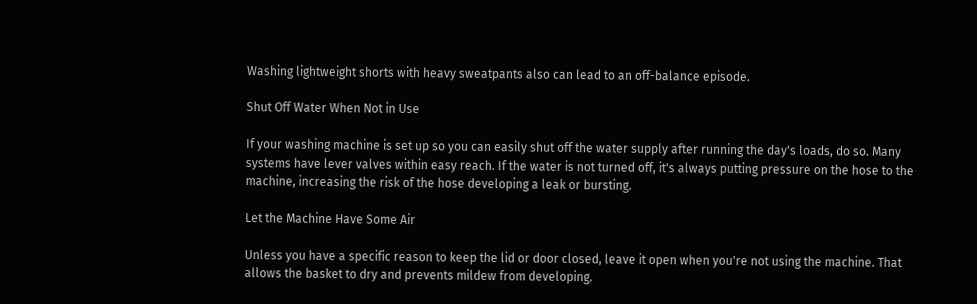Washing lightweight shorts with heavy sweatpants also can lead to an off-balance episode.

Shut Off Water When Not in Use

If your washing machine is set up so you can easily shut off the water supply after running the day's loads, do so. Many systems have lever valves within easy reach. If the water is not turned off, it's always putting pressure on the hose to the machine, increasing the risk of the hose developing a leak or bursting.

Let the Machine Have Some Air

Unless you have a specific reason to keep the lid or door closed, leave it open when you're not using the machine. That allows the basket to dry and prevents mildew from developing.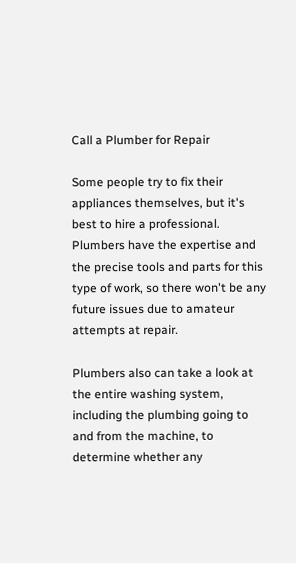Call a Plumber for Repair

Some people try to fix their appliances themselves, but it's best to hire a professional. Plumbers have the expertise and the precise tools and parts for this type of work, so there won't be any future issues due to amateur attempts at repair.

Plumbers also can take a look at the entire washing system, including the plumbing going to and from the machine, to determine whether any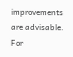improvements are advisable. For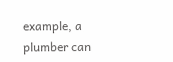example, a plumber can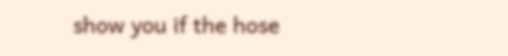show you if the hose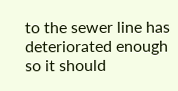to the sewer line has deteriorated enough so it should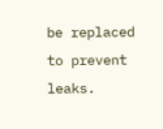be replaced to prevent leaks.